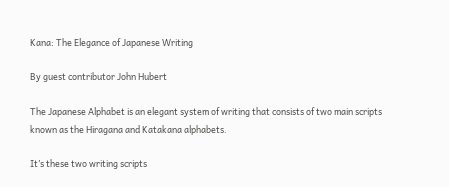Kana: The Elegance of Japanese Writing

By guest contributor John Hubert

The Japanese Alphabet is an elegant system of writing that consists of two main scripts known as the Hiragana and Katakana alphabets.

It’s these two writing scripts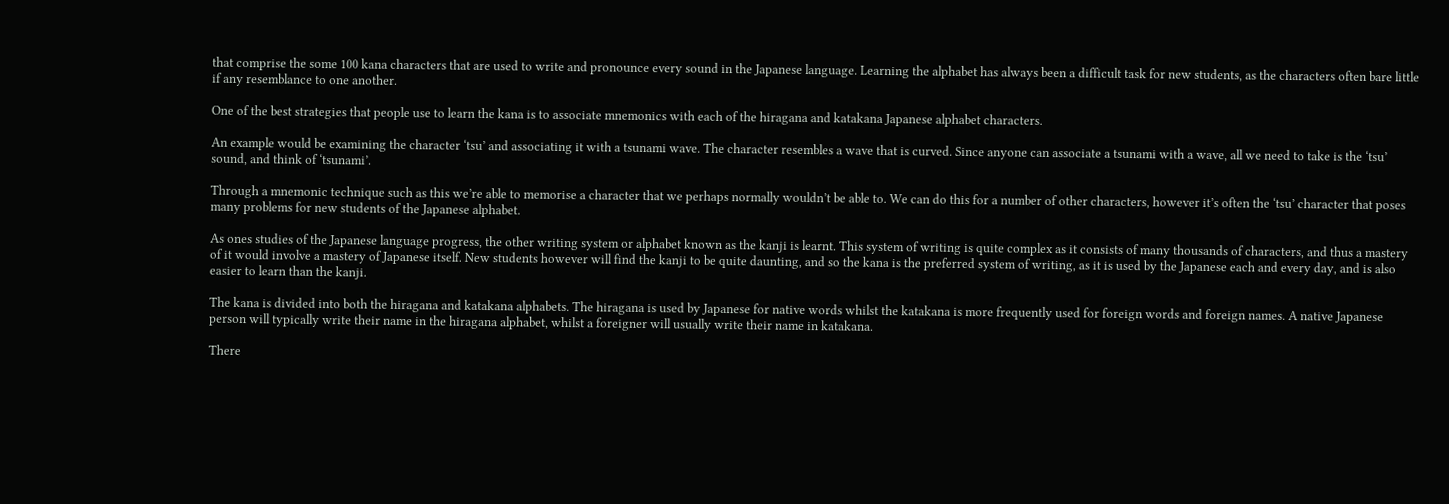that comprise the some 100 kana characters that are used to write and pronounce every sound in the Japanese language. Learning the alphabet has always been a difficult task for new students, as the characters often bare little if any resemblance to one another.

One of the best strategies that people use to learn the kana is to associate mnemonics with each of the hiragana and katakana Japanese alphabet characters.

An example would be examining the character ‘tsu’ and associating it with a tsunami wave. The character resembles a wave that is curved. Since anyone can associate a tsunami with a wave, all we need to take is the ‘tsu’ sound, and think of ‘tsunami’.

Through a mnemonic technique such as this we’re able to memorise a character that we perhaps normally wouldn’t be able to. We can do this for a number of other characters, however it’s often the ‘tsu’ character that poses many problems for new students of the Japanese alphabet.

As ones studies of the Japanese language progress, the other writing system or alphabet known as the kanji is learnt. This system of writing is quite complex as it consists of many thousands of characters, and thus a mastery of it would involve a mastery of Japanese itself. New students however will find the kanji to be quite daunting, and so the kana is the preferred system of writing, as it is used by the Japanese each and every day, and is also easier to learn than the kanji.

The kana is divided into both the hiragana and katakana alphabets. The hiragana is used by Japanese for native words whilst the katakana is more frequently used for foreign words and foreign names. A native Japanese person will typically write their name in the hiragana alphabet, whilst a foreigner will usually write their name in katakana.

There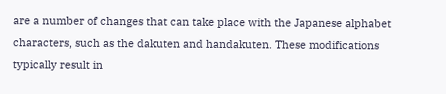are a number of changes that can take place with the Japanese alphabet characters, such as the dakuten and handakuten. These modifications typically result in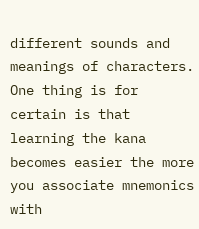different sounds and meanings of characters. One thing is for certain is that learning the kana becomes easier the more you associate mnemonics with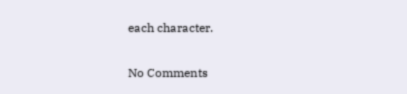each character.

No Comments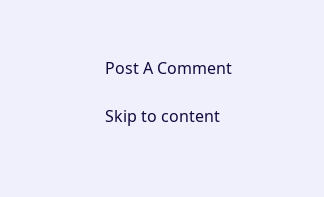Post A Comment

Skip to content